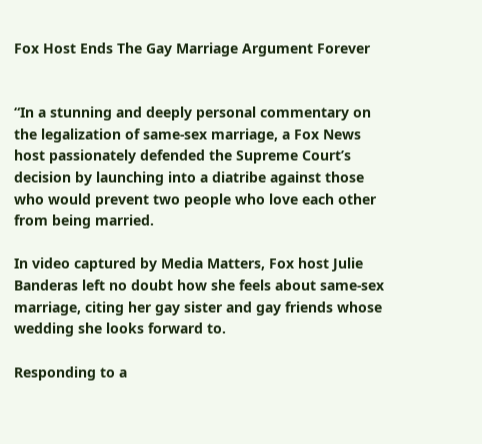Fox Host Ends The Gay Marriage Argument Forever


“In a stunning and deeply personal commentary on the legalization of same-sex marriage, a Fox News host passionately defended the Supreme Court’s decision by launching into a diatribe against those who would prevent two people who love each other from being married.

In video captured by Media Matters, Fox host Julie Banderas left no doubt how she feels about same-sex marriage, citing her gay sister and gay friends whose wedding she looks forward to.

Responding to a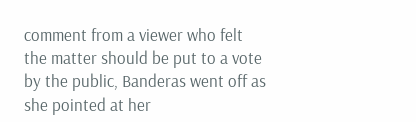comment from a viewer who felt the matter should be put to a vote by the public, Banderas went off as she pointed at her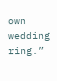own wedding ring.”